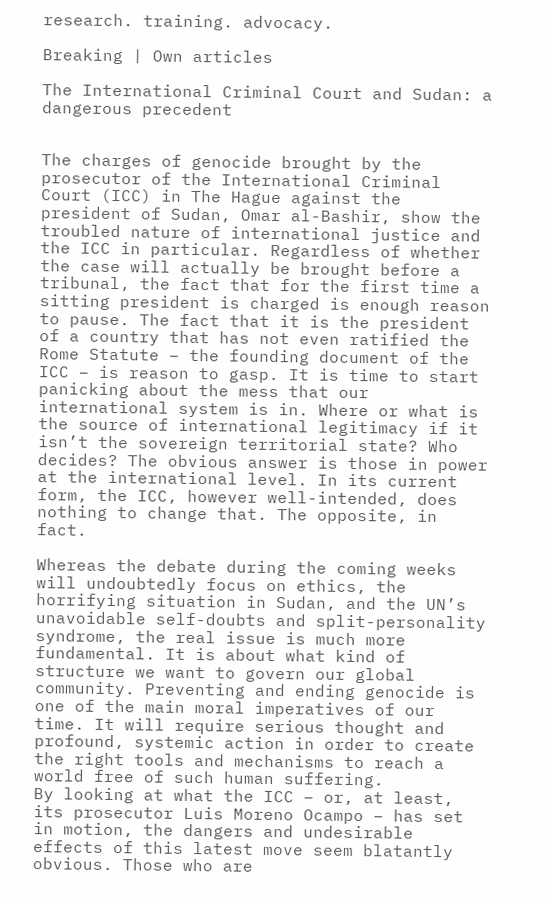research. training. advocacy.

Breaking | Own articles

The International Criminal Court and Sudan: a dangerous precedent


The charges of genocide brought by the prosecutor of the International Criminal Court (ICC) in The Hague against the president of Sudan, Omar al-Bashir, show the troubled nature of international justice and the ICC in particular. Regardless of whether the case will actually be brought before a tribunal, the fact that for the first time a sitting president is charged is enough reason to pause. The fact that it is the president of a country that has not even ratified the Rome Statute – the founding document of the ICC – is reason to gasp. It is time to start panicking about the mess that our international system is in. Where or what is the source of international legitimacy if it isn’t the sovereign territorial state? Who decides? The obvious answer is those in power at the international level. In its current form, the ICC, however well-intended, does nothing to change that. The opposite, in fact.

Whereas the debate during the coming weeks will undoubtedly focus on ethics, the horrifying situation in Sudan, and the UN’s unavoidable self-doubts and split-personality syndrome, the real issue is much more fundamental. It is about what kind of structure we want to govern our global community. Preventing and ending genocide is one of the main moral imperatives of our time. It will require serious thought and profound, systemic action in order to create the right tools and mechanisms to reach a world free of such human suffering.
By looking at what the ICC – or, at least, its prosecutor Luis Moreno Ocampo – has set in motion, the dangers and undesirable effects of this latest move seem blatantly obvious. Those who are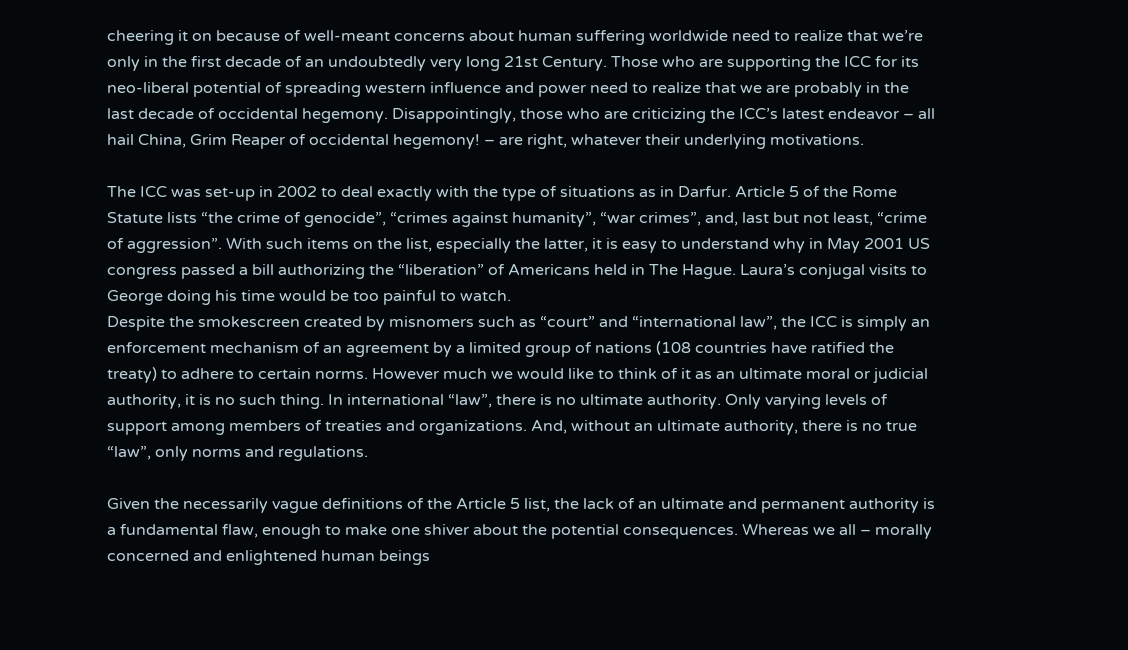cheering it on because of well-meant concerns about human suffering worldwide need to realize that we’re only in the first decade of an undoubtedly very long 21st Century. Those who are supporting the ICC for its neo-liberal potential of spreading western influence and power need to realize that we are probably in the last decade of occidental hegemony. Disappointingly, those who are criticizing the ICC’s latest endeavor – all hail China, Grim Reaper of occidental hegemony! – are right, whatever their underlying motivations.

The ICC was set-up in 2002 to deal exactly with the type of situations as in Darfur. Article 5 of the Rome Statute lists “the crime of genocide”, “crimes against humanity”, “war crimes”, and, last but not least, “crime of aggression”. With such items on the list, especially the latter, it is easy to understand why in May 2001 US congress passed a bill authorizing the “liberation” of Americans held in The Hague. Laura’s conjugal visits to George doing his time would be too painful to watch.
Despite the smokescreen created by misnomers such as “court” and “international law”, the ICC is simply an enforcement mechanism of an agreement by a limited group of nations (108 countries have ratified the treaty) to adhere to certain norms. However much we would like to think of it as an ultimate moral or judicial authority, it is no such thing. In international “law”, there is no ultimate authority. Only varying levels of support among members of treaties and organizations. And, without an ultimate authority, there is no true “law”, only norms and regulations.

Given the necessarily vague definitions of the Article 5 list, the lack of an ultimate and permanent authority is a fundamental flaw, enough to make one shiver about the potential consequences. Whereas we all – morally concerned and enlightened human beings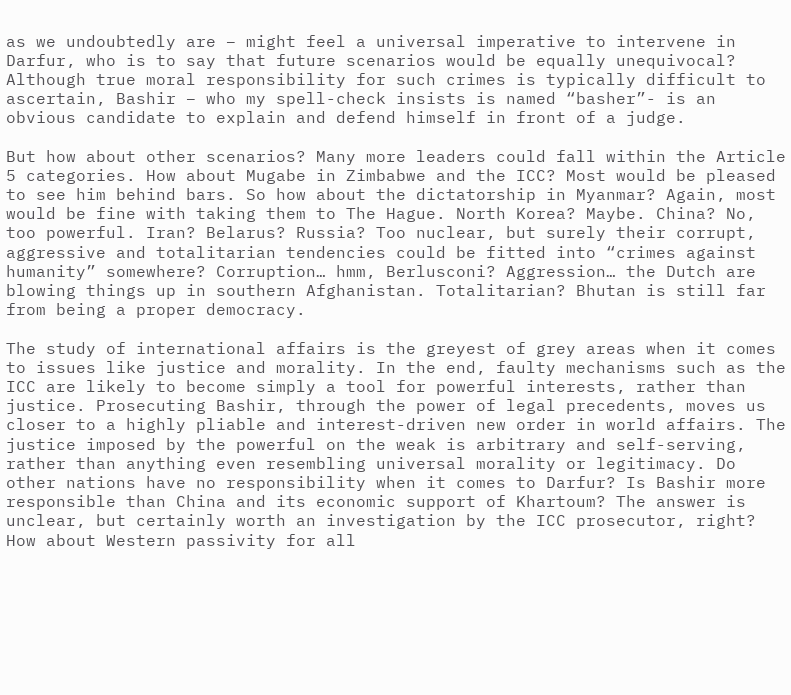as we undoubtedly are – might feel a universal imperative to intervene in Darfur, who is to say that future scenarios would be equally unequivocal? Although true moral responsibility for such crimes is typically difficult to ascertain, Bashir – who my spell-check insists is named “basher”- is an obvious candidate to explain and defend himself in front of a judge.

But how about other scenarios? Many more leaders could fall within the Article 5 categories. How about Mugabe in Zimbabwe and the ICC? Most would be pleased to see him behind bars. So how about the dictatorship in Myanmar? Again, most would be fine with taking them to The Hague. North Korea? Maybe. China? No, too powerful. Iran? Belarus? Russia? Too nuclear, but surely their corrupt, aggressive and totalitarian tendencies could be fitted into “crimes against humanity” somewhere? Corruption… hmm, Berlusconi? Aggression… the Dutch are blowing things up in southern Afghanistan. Totalitarian? Bhutan is still far from being a proper democracy.

The study of international affairs is the greyest of grey areas when it comes to issues like justice and morality. In the end, faulty mechanisms such as the ICC are likely to become simply a tool for powerful interests, rather than justice. Prosecuting Bashir, through the power of legal precedents, moves us closer to a highly pliable and interest-driven new order in world affairs. The justice imposed by the powerful on the weak is arbitrary and self-serving, rather than anything even resembling universal morality or legitimacy. Do other nations have no responsibility when it comes to Darfur? Is Bashir more responsible than China and its economic support of Khartoum? The answer is unclear, but certainly worth an investigation by the ICC prosecutor, right? How about Western passivity for all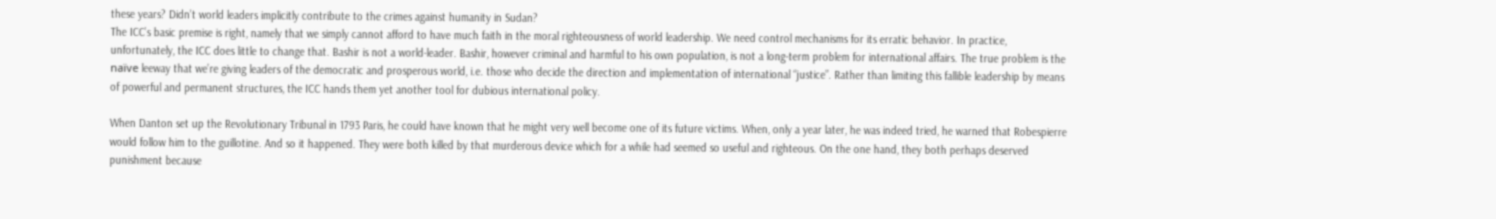these years? Didn’t world leaders implicitly contribute to the crimes against humanity in Sudan?
The ICC’s basic premise is right, namely that we simply cannot afford to have much faith in the moral righteousness of world leadership. We need control mechanisms for its erratic behavior. In practice, unfortunately, the ICC does little to change that. Bashir is not a world-leader. Bashir, however criminal and harmful to his own population, is not a long-term problem for international affairs. The true problem is the naïve leeway that we’re giving leaders of the democratic and prosperous world, i.e. those who decide the direction and implementation of international “justice”. Rather than limiting this fallible leadership by means of powerful and permanent structures, the ICC hands them yet another tool for dubious international policy.

When Danton set up the Revolutionary Tribunal in 1793 Paris, he could have known that he might very well become one of its future victims. When, only a year later, he was indeed tried, he warned that Robespierre would follow him to the guillotine. And so it happened. They were both killed by that murderous device which for a while had seemed so useful and righteous. On the one hand, they both perhaps deserved punishment because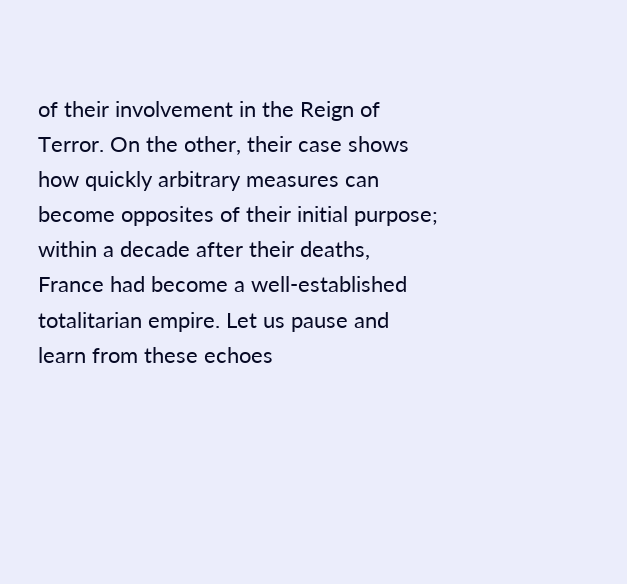of their involvement in the Reign of Terror. On the other, their case shows how quickly arbitrary measures can become opposites of their initial purpose; within a decade after their deaths, France had become a well-established totalitarian empire. Let us pause and learn from these echoes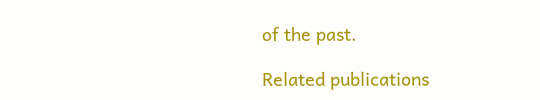of the past.

Related publications